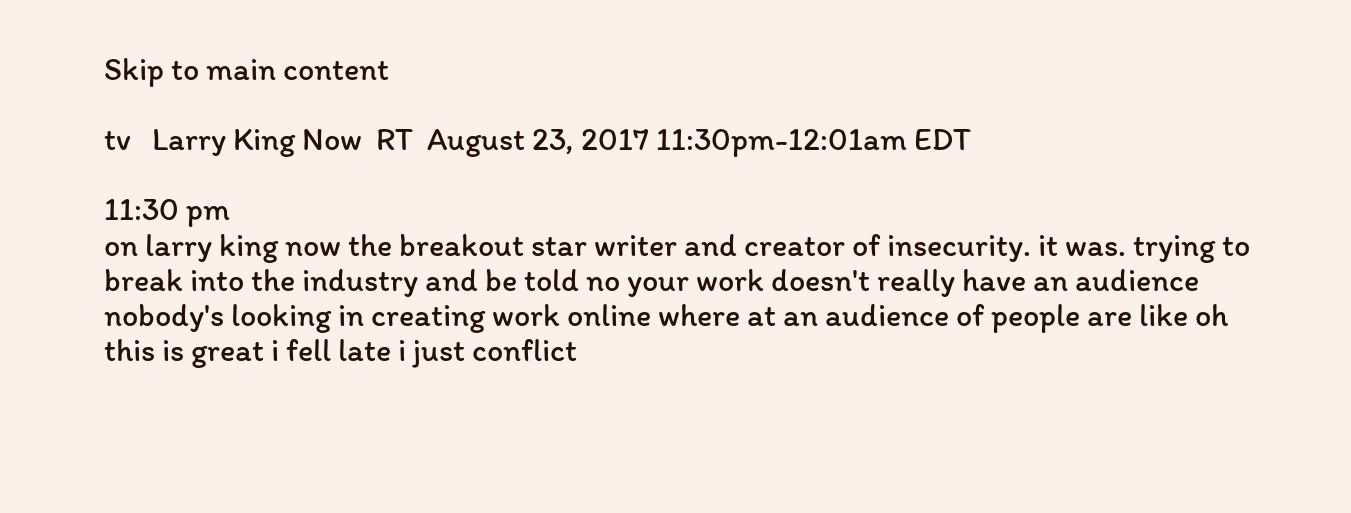Skip to main content

tv   Larry King Now  RT  August 23, 2017 11:30pm-12:01am EDT

11:30 pm
on larry king now the breakout star writer and creator of insecurity. it was. trying to break into the industry and be told no your work doesn't really have an audience nobody's looking in creating work online where at an audience of people are like oh this is great i fell late i just conflict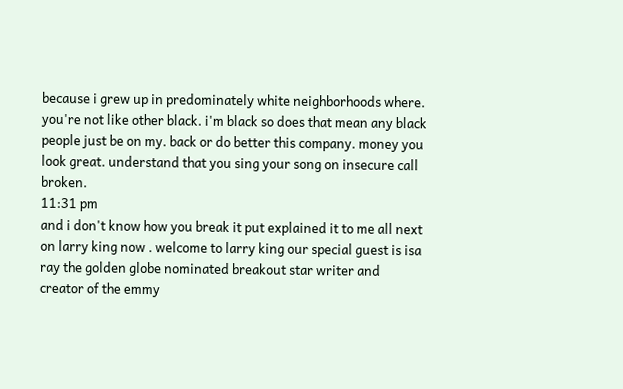because i grew up in predominately white neighborhoods where. you're not like other black. i'm black so does that mean any black people just be on my. back or do better this company. money you look great. understand that you sing your song on insecure call broken.
11:31 pm
and i don't know how you break it put explained it to me all next on larry king now . welcome to larry king our special guest is isa ray the golden globe nominated breakout star writer and creator of the emmy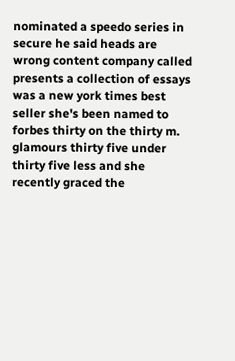nominated a speedo series in secure he said heads are wrong content company called presents a collection of essays was a new york times best seller she's been named to forbes thirty on the thirty m. glamours thirty five under thirty five less and she recently graced the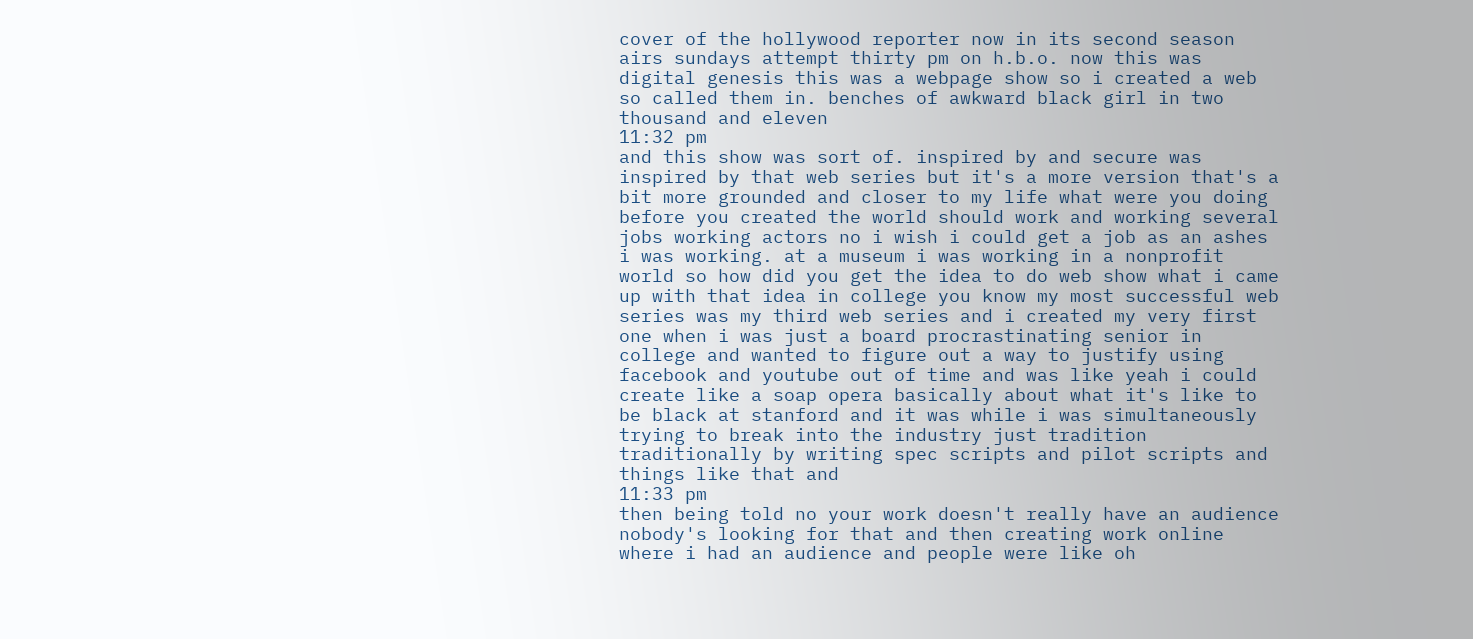cover of the hollywood reporter now in its second season airs sundays attempt thirty pm on h.b.o. now this was digital genesis this was a webpage show so i created a web so called them in. benches of awkward black girl in two thousand and eleven
11:32 pm
and this show was sort of. inspired by and secure was inspired by that web series but it's a more version that's a bit more grounded and closer to my life what were you doing before you created the world should work and working several jobs working actors no i wish i could get a job as an ashes i was working. at a museum i was working in a nonprofit world so how did you get the idea to do web show what i came up with that idea in college you know my most successful web series was my third web series and i created my very first one when i was just a board procrastinating senior in college and wanted to figure out a way to justify using facebook and youtube out of time and was like yeah i could create like a soap opera basically about what it's like to be black at stanford and it was while i was simultaneously trying to break into the industry just tradition traditionally by writing spec scripts and pilot scripts and things like that and
11:33 pm
then being told no your work doesn't really have an audience nobody's looking for that and then creating work online where i had an audience and people were like oh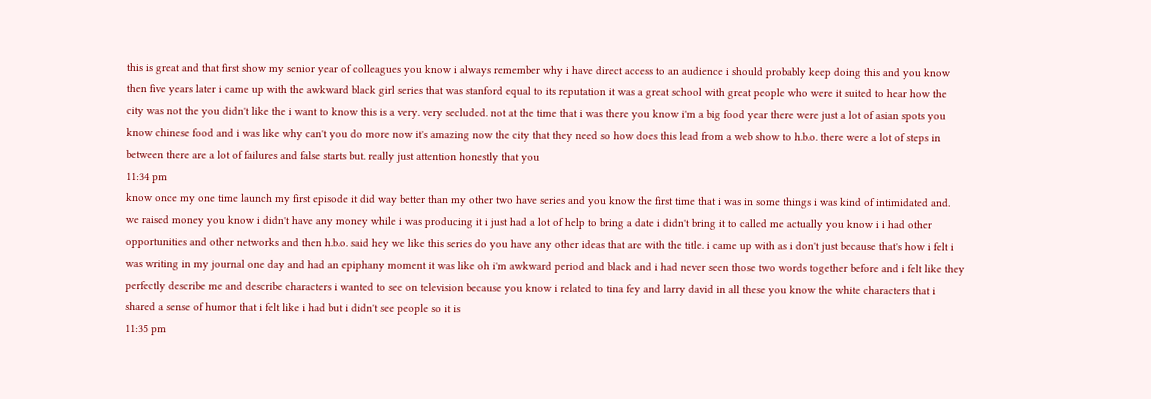this is great and that first show my senior year of colleagues you know i always remember why i have direct access to an audience i should probably keep doing this and you know then five years later i came up with the awkward black girl series that was stanford equal to its reputation it was a great school with great people who were it suited to hear how the city was not the you didn't like the i want to know this is a very. very secluded. not at the time that i was there you know i'm a big food year there were just a lot of asian spots you know chinese food and i was like why can't you do more now it's amazing now the city that they need so how does this lead from a web show to h.b.o. there were a lot of steps in between there are a lot of failures and false starts but. really just attention honestly that you
11:34 pm
know once my one time launch my first episode it did way better than my other two have series and you know the first time that i was in some things i was kind of intimidated and. we raised money you know i didn't have any money while i was producing it i just had a lot of help to bring a date i didn't bring it to called me actually you know i i had other opportunities and other networks and then h.b.o. said hey we like this series do you have any other ideas that are with the title. i came up with as i don't just because that's how i felt i was writing in my journal one day and had an epiphany moment it was like oh i'm awkward period and black and i had never seen those two words together before and i felt like they perfectly describe me and describe characters i wanted to see on television because you know i related to tina fey and larry david in all these you know the white characters that i shared a sense of humor that i felt like i had but i didn't see people so it is
11:35 pm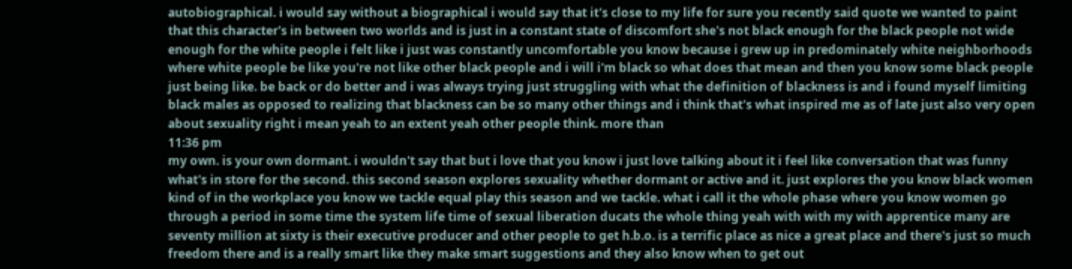autobiographical. i would say without a biographical i would say that it's close to my life for sure you recently said quote we wanted to paint that this character's in between two worlds and is just in a constant state of discomfort she's not black enough for the black people not wide enough for the white people i felt like i just was constantly uncomfortable you know because i grew up in predominately white neighborhoods where white people be like you're not like other black people and i will i'm black so what does that mean and then you know some black people just being like. be back or do better and i was always trying just struggling with what the definition of blackness is and i found myself limiting black males as opposed to realizing that blackness can be so many other things and i think that's what inspired me as of late just also very open about sexuality right i mean yeah to an extent yeah other people think. more than
11:36 pm
my own. is your own dormant. i wouldn't say that but i love that you know i just love talking about it i feel like conversation that was funny what's in store for the second. this second season explores sexuality whether dormant or active and it. just explores the you know black women kind of in the workplace you know we tackle equal play this season and we tackle. what i call it the whole phase where you know women go through a period in some time the system life time of sexual liberation ducats the whole thing yeah with with my with apprentice many are seventy million at sixty is their executive producer and other people to get h.b.o. is a terrific place as nice a great place and there's just so much freedom there and is a really smart like they make smart suggestions and they also know when to get out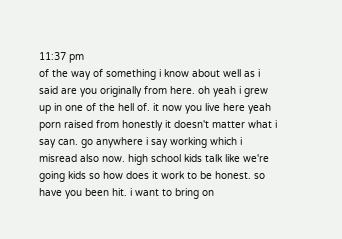11:37 pm
of the way of something i know about well as i said are you originally from here. oh yeah i grew up in one of the hell of. it now you live here yeah porn raised from honestly it doesn't matter what i say can. go anywhere i say working which i misread also now. high school kids talk like we're going kids so how does it work to be honest. so have you been hit. i want to bring on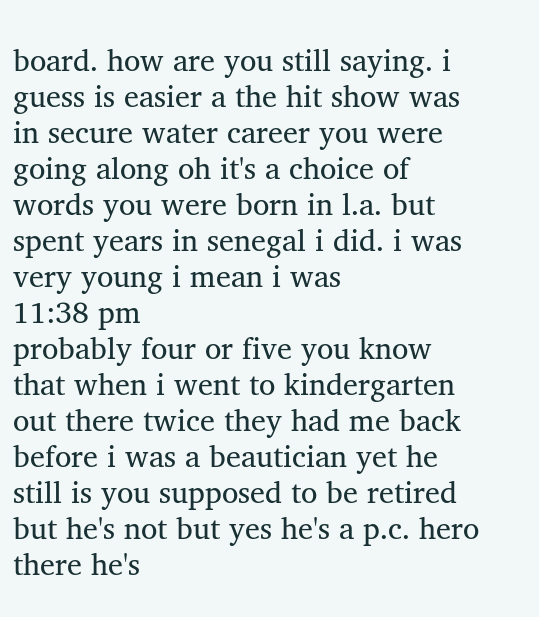board. how are you still saying. i guess is easier a the hit show was in secure water career you were going along oh it's a choice of words you were born in l.a. but spent years in senegal i did. i was very young i mean i was
11:38 pm
probably four or five you know that when i went to kindergarten out there twice they had me back before i was a beautician yet he still is you supposed to be retired but he's not but yes he's a p.c. hero there he's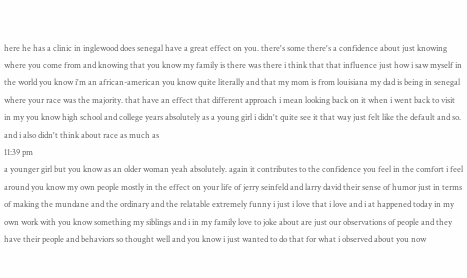here he has a clinic in inglewood does senegal have a great effect on you. there's some there's a confidence about just knowing where you come from and knowing that you know my family is there was there i think that that influence just how i saw myself in the world you know i'm an african-american you know quite literally and that my mom is from louisiana my dad is being in senegal where your race was the majority. that have an effect that different approach i mean looking back on it when i went back to visit in my you know high school and college years absolutely as a young girl i didn't quite see it that way just felt like the default and so. and i also didn't think about race as much as
11:39 pm
a younger girl but you know as an older woman yeah absolutely. again it contributes to the confidence you feel in the comfort i feel around you know my own people mostly in the effect on your life of jerry seinfeld and larry david their sense of humor just in terms of making the mundane and the ordinary and the relatable extremely funny i just i love that i love and i at happened today in my own work with you know something my siblings and i in my family love to joke about are just our observations of people and they have their people and behaviors so thought well and you know i just wanted to do that for what i observed about you now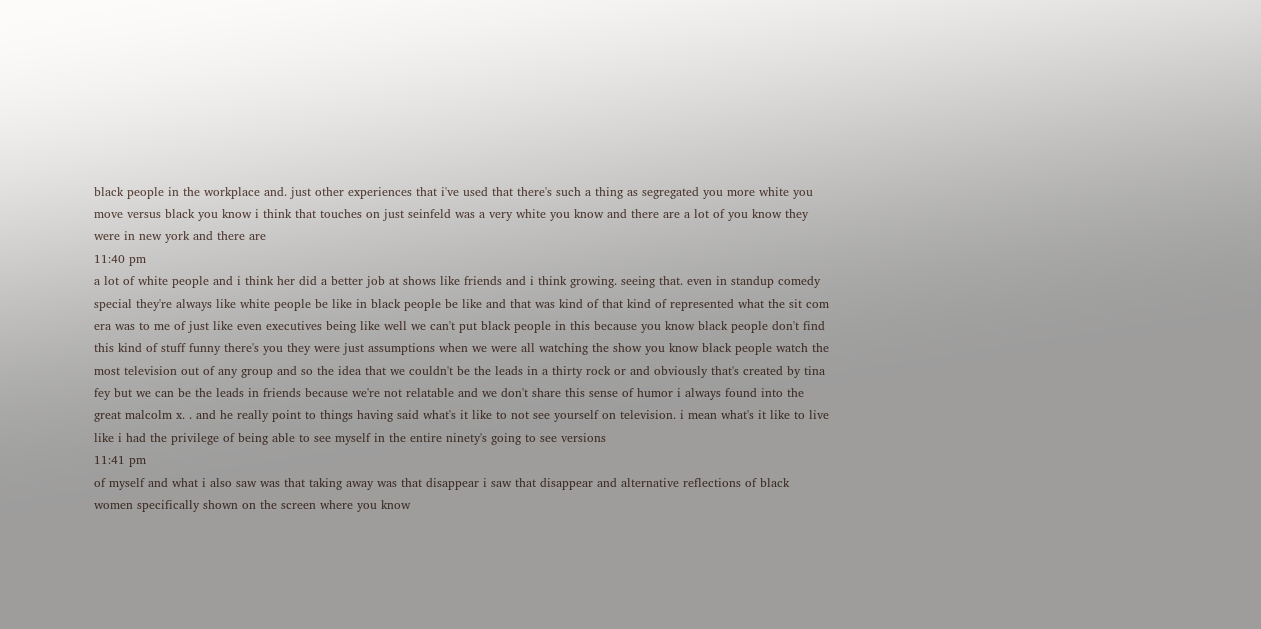black people in the workplace and. just other experiences that i've used that there's such a thing as segregated you more white you move versus black you know i think that touches on just seinfeld was a very white you know and there are a lot of you know they were in new york and there are
11:40 pm
a lot of white people and i think her did a better job at shows like friends and i think growing. seeing that. even in standup comedy special they're always like white people be like in black people be like and that was kind of that kind of represented what the sit com era was to me of just like even executives being like well we can't put black people in this because you know black people don't find this kind of stuff funny there's you they were just assumptions when we were all watching the show you know black people watch the most television out of any group and so the idea that we couldn't be the leads in a thirty rock or and obviously that's created by tina fey but we can be the leads in friends because we're not relatable and we don't share this sense of humor i always found into the great malcolm x. . and he really point to things having said what's it like to not see yourself on television. i mean what's it like to live like i had the privilege of being able to see myself in the entire ninety's going to see versions
11:41 pm
of myself and what i also saw was that taking away was that disappear i saw that disappear and alternative reflections of black women specifically shown on the screen where you know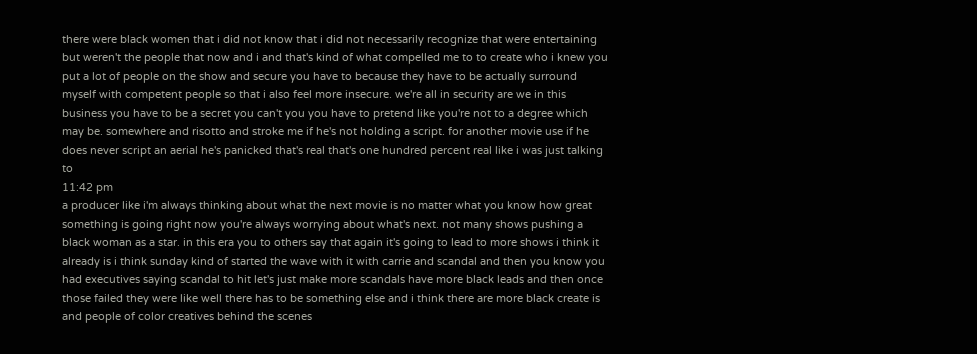there were black women that i did not know that i did not necessarily recognize that were entertaining but weren't the people that now and i and that's kind of what compelled me to to create who i knew you put a lot of people on the show and secure you have to because they have to be actually surround myself with competent people so that i also feel more insecure. we're all in security are we in this business you have to be a secret you can't you you have to pretend like you're not to a degree which may be. somewhere and risotto and stroke me if he's not holding a script. for another movie use if he does never script an aerial he's panicked that's real that's one hundred percent real like i was just talking to
11:42 pm
a producer like i'm always thinking about what the next movie is no matter what you know how great something is going right now you're always worrying about what's next. not many shows pushing a black woman as a star. in this era you to others say that again it's going to lead to more shows i think it already is i think sunday kind of started the wave with it with carrie and scandal and then you know you had executives saying scandal to hit let's just make more scandals have more black leads and then once those failed they were like well there has to be something else and i think there are more black create is and people of color creatives behind the scenes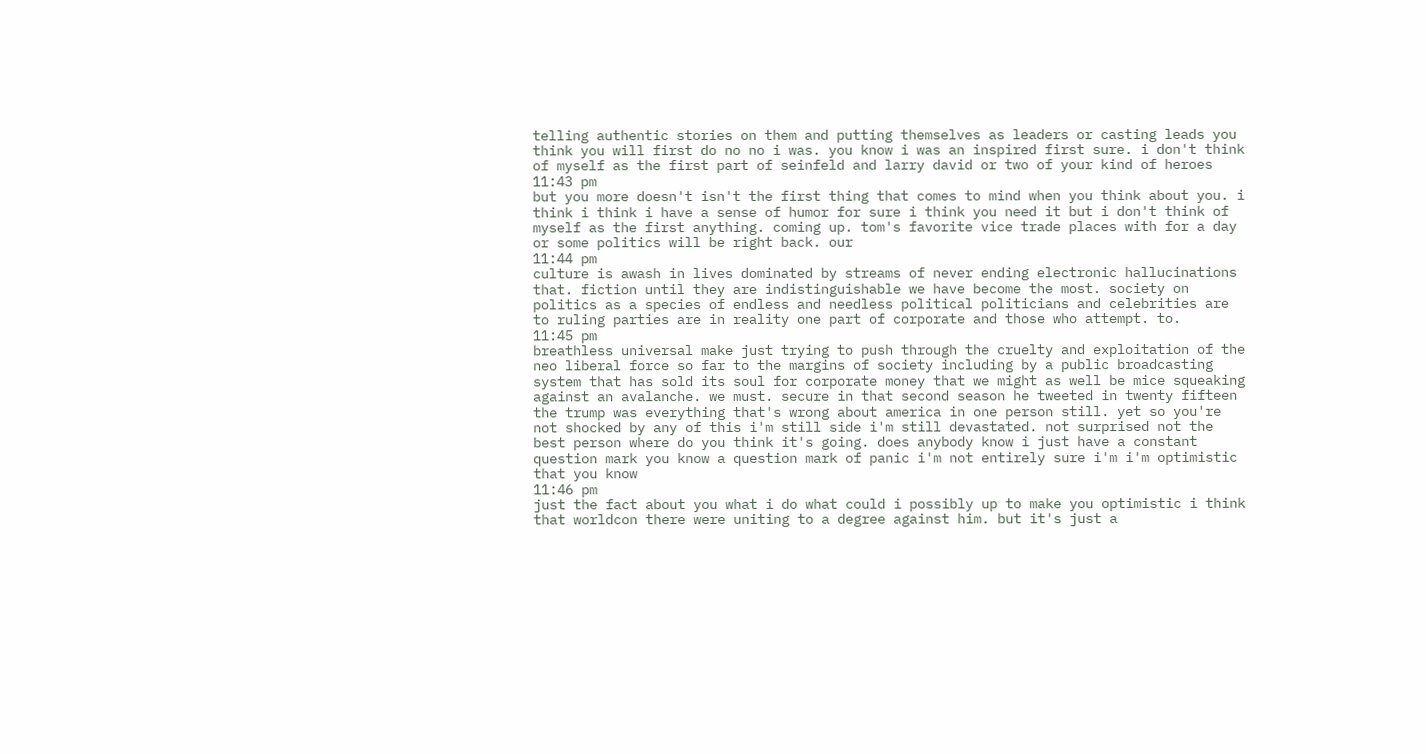telling authentic stories on them and putting themselves as leaders or casting leads you think you will first do no no i was. you know i was an inspired first sure. i don't think of myself as the first part of seinfeld and larry david or two of your kind of heroes
11:43 pm
but you more doesn't isn't the first thing that comes to mind when you think about you. i think i think i have a sense of humor for sure i think you need it but i don't think of myself as the first anything. coming up. tom's favorite vice trade places with for a day or some politics will be right back. our
11:44 pm
culture is awash in lives dominated by streams of never ending electronic hallucinations that. fiction until they are indistinguishable we have become the most. society on politics as a species of endless and needless political politicians and celebrities are to ruling parties are in reality one part of corporate and those who attempt. to.
11:45 pm
breathless universal make just trying to push through the cruelty and exploitation of the neo liberal force so far to the margins of society including by a public broadcasting system that has sold its soul for corporate money that we might as well be mice squeaking against an avalanche. we must. secure in that second season he tweeted in twenty fifteen the trump was everything that's wrong about america in one person still. yet so you're not shocked by any of this i'm still side i'm still devastated. not surprised not the best person where do you think it's going. does anybody know i just have a constant question mark you know a question mark of panic i'm not entirely sure i'm i'm optimistic that you know
11:46 pm
just the fact about you what i do what could i possibly up to make you optimistic i think that worldcon there were uniting to a degree against him. but it's just a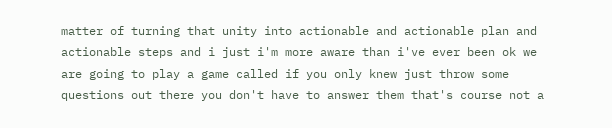matter of turning that unity into actionable and actionable plan and actionable steps and i just i'm more aware than i've ever been ok we are going to play a game called if you only knew just throw some questions out there you don't have to answer them that's course not a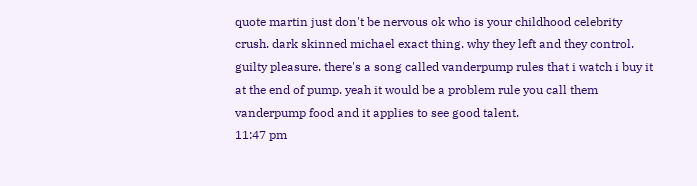quote martin just don't be nervous ok who is your childhood celebrity crush. dark skinned michael exact thing. why they left and they control. guilty pleasure. there's a song called vanderpump rules that i watch i buy it at the end of pump. yeah it would be a problem rule you call them vanderpump food and it applies to see good talent.
11:47 pm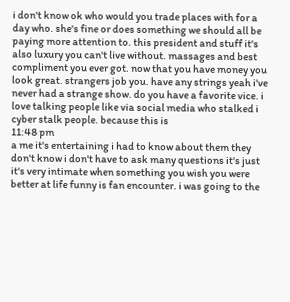i don't know ok who would you trade places with for a day who. she's fine or does something we should all be paying more attention to. this president and stuff it's also luxury you can't live without. massages and best compliment you ever got. now that you have money you look great. strangers job you. have any strings yeah i've never had a strange show. do you have a favorite vice. i love talking people like via social media who stalked i cyber stalk people. because this is
11:48 pm
a me it's entertaining i had to know about them they don't know i don't have to ask many questions it's just it's very intimate when something you wish you were better at life funny is fan encounter. i was going to the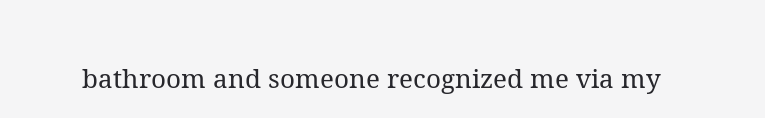bathroom and someone recognized me via my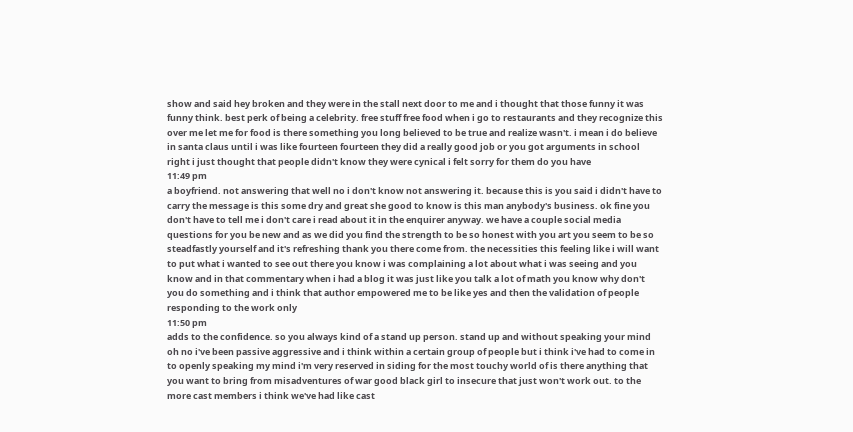show and said hey broken and they were in the stall next door to me and i thought that those funny it was funny think. best perk of being a celebrity. free stuff free food when i go to restaurants and they recognize this over me let me for food is there something you long believed to be true and realize wasn't. i mean i do believe in santa claus until i was like fourteen fourteen they did a really good job or you got arguments in school right i just thought that people didn't know they were cynical i felt sorry for them do you have
11:49 pm
a boyfriend. not answering that well no i don't know not answering it. because this is you said i didn't have to carry the message is this some dry and great she good to know is this man anybody's business. ok fine you don't have to tell me i don't care i read about it in the enquirer anyway. we have a couple social media questions for you be new and as we did you find the strength to be so honest with you art you seem to be so steadfastly yourself and it's refreshing thank you there come from. the necessities this feeling like i will want to put what i wanted to see out there you know i was complaining a lot about what i was seeing and you know and in that commentary when i had a blog it was just like you talk a lot of math you know why don't you do something and i think that author empowered me to be like yes and then the validation of people responding to the work only
11:50 pm
adds to the confidence. so you always kind of a stand up person. stand up and without speaking your mind oh no i've been passive aggressive and i think within a certain group of people but i think i've had to come in to openly speaking my mind i'm very reserved in siding for the most touchy world of is there anything that you want to bring from misadventures of war good black girl to insecure that just won't work out. to the more cast members i think we've had like cast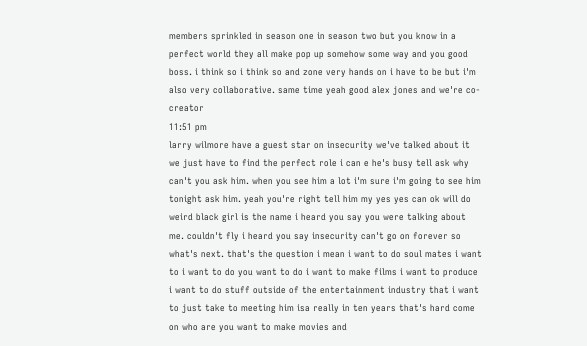members sprinkled in season one in season two but you know in a perfect world they all make pop up somehow some way and you good boss. i think so i think so and zone very hands on i have to be but i'm also very collaborative. same time yeah good alex jones and we're co-creator
11:51 pm
larry wilmore have a guest star on insecurity we've talked about it we just have to find the perfect role i can e he's busy tell ask why can't you ask him. when you see him a lot i'm sure i'm going to see him tonight ask him. yeah you're right tell him my yes yes can ok will do weird black girl is the name i heard you say you were talking about me. couldn't fly i heard you say insecurity can't go on forever so what's next. that's the question i mean i want to do soul mates i want to i want to do you want to do i want to make films i want to produce i want to do stuff outside of the entertainment industry that i want to just take to meeting him isa really in ten years that's hard come on who are you want to make movies and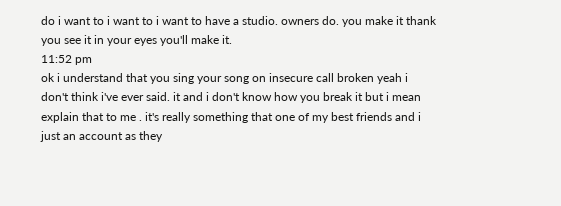do i want to i want to i want to have a studio. owners do. you make it thank you see it in your eyes you'll make it.
11:52 pm
ok i understand that you sing your song on insecure call broken yeah i don't think i've ever said. it and i don't know how you break it but i mean explain that to me . it's really something that one of my best friends and i just an account as they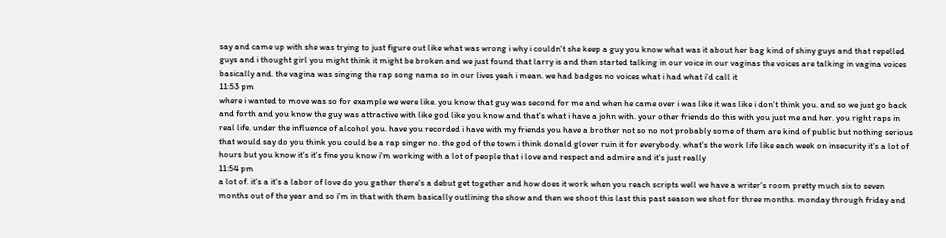say and came up with she was trying to just figure out like what was wrong i why i couldn't she keep a guy you know what was it about her bag kind of shiny guys and that repelled guys and i thought girl you might think it might be broken and we just found that larry is and then started talking in our voice in our vaginas the voices are talking in vagina voices basically and. the vagina was singing the rap song nama so in our lives yeah i mean. we had badges no voices what i had what i'd call it
11:53 pm
where i wanted to move was so for example we were like. you know that guy was second for me and when he came over i was like it was like i don't think you. and so we just go back and forth and you know the guy was attractive with like god like you know and that's what i have a john with. your other friends do this with you just me and her. you right raps in real life. under the influence of alcohol you. have you recorded i have with my friends you have a brother not so no not probably some of them are kind of public but nothing serious that would say do you think you could be a rap singer no. the god of the town i think donald glover ruin it for everybody. what's the work life like each week on insecurity it's a lot of hours but you know it's it's fine you know i'm working with a lot of people that i love and respect and admire and it's just really
11:54 pm
a lot of. it's a it's a labor of love do you gather there's a debut get together and how does it work when you reach scripts well we have a writer's room pretty much six to seven months out of the year and so i'm in that with them basically outlining the show and then we shoot this last this past season we shot for three months. monday through friday and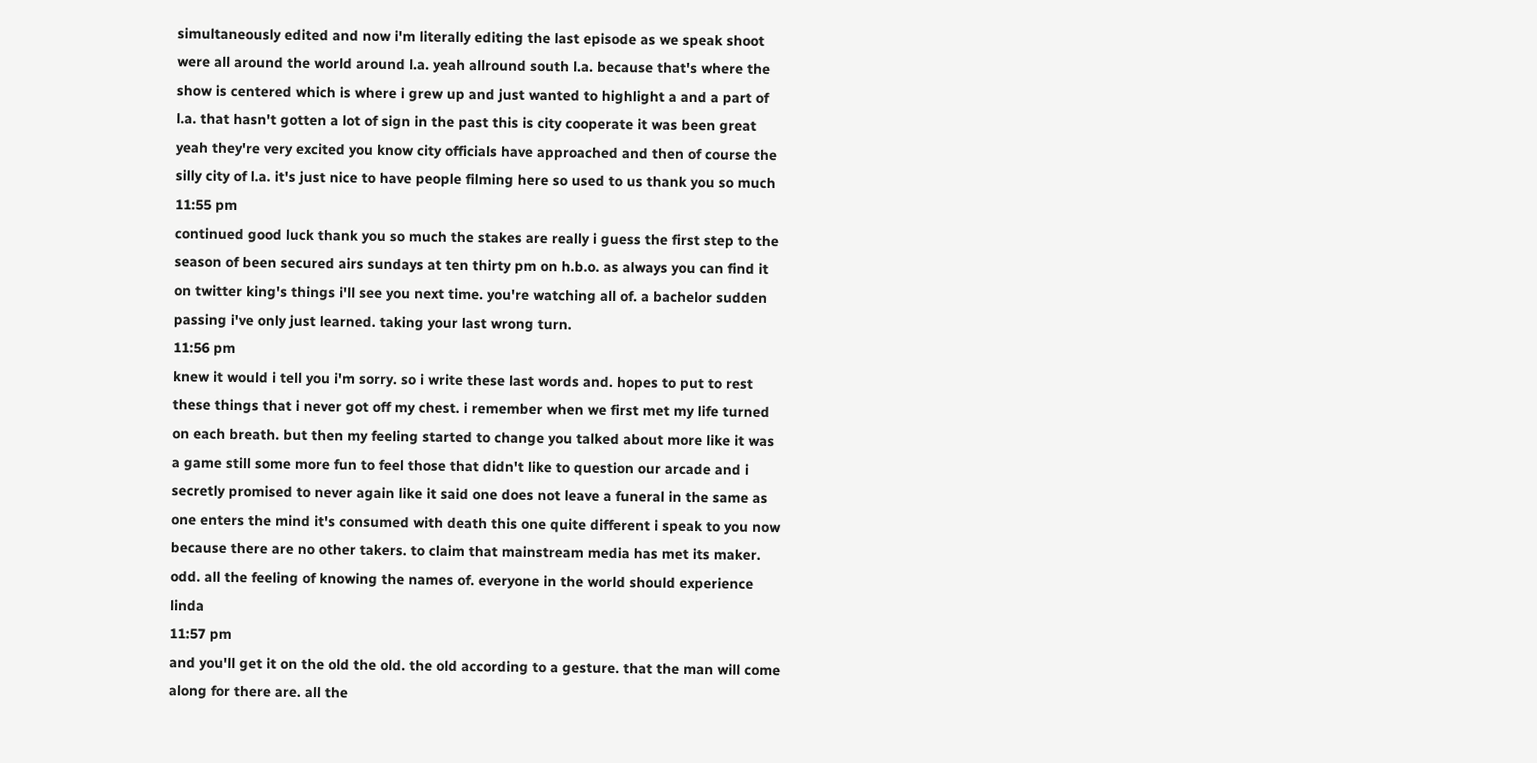simultaneously edited and now i'm literally editing the last episode as we speak shoot were all around the world around l.a. yeah allround south l.a. because that's where the show is centered which is where i grew up and just wanted to highlight a and a part of l.a. that hasn't gotten a lot of sign in the past this is city cooperate it was been great yeah they're very excited you know city officials have approached and then of course the silly city of l.a. it's just nice to have people filming here so used to us thank you so much
11:55 pm
continued good luck thank you so much the stakes are really i guess the first step to the season of been secured airs sundays at ten thirty pm on h.b.o. as always you can find it on twitter king's things i'll see you next time. you're watching all of. a bachelor sudden passing i've only just learned. taking your last wrong turn.
11:56 pm
knew it would i tell you i'm sorry. so i write these last words and. hopes to put to rest these things that i never got off my chest. i remember when we first met my life turned on each breath. but then my feeling started to change you talked about more like it was a game still some more fun to feel those that didn't like to question our arcade and i secretly promised to never again like it said one does not leave a funeral in the same as one enters the mind it's consumed with death this one quite different i speak to you now because there are no other takers. to claim that mainstream media has met its maker. odd. all the feeling of knowing the names of. everyone in the world should experience linda
11:57 pm
and you'll get it on the old the old. the old according to a gesture. that the man will come along for there are. all the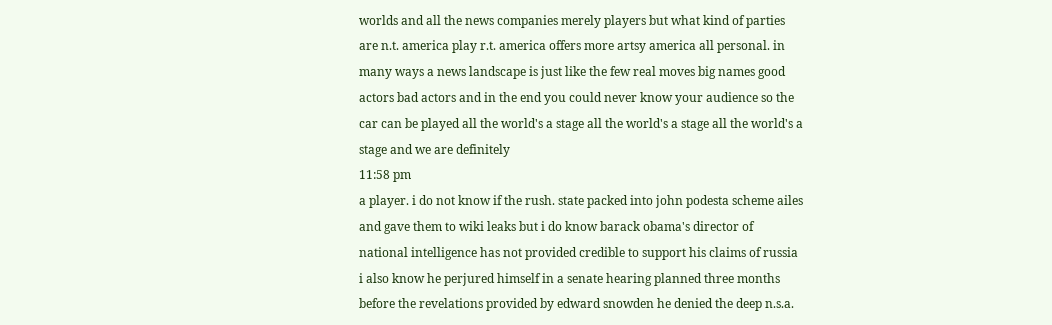worlds and all the news companies merely players but what kind of parties are n.t. america play r.t. america offers more artsy america all personal. in many ways a news landscape is just like the few real moves big names good actors bad actors and in the end you could never know your audience so the car can be played all the world's a stage all the world's a stage all the world's a stage and we are definitely
11:58 pm
a player. i do not know if the rush. state packed into john podesta scheme ailes and gave them to wiki leaks but i do know barack obama's director of national intelligence has not provided credible to support his claims of russia i also know he perjured himself in a senate hearing planned three months before the revelations provided by edward snowden he denied the deep n.s.a.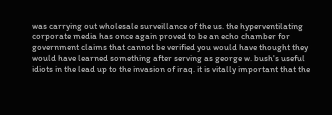was carrying out wholesale surveillance of the us. the hyperventilating corporate media has once again proved to be an echo chamber for government claims that cannot be verified you would have thought they would have learned something after serving as george w. bush's useful idiots in the lead up to the invasion of iraq. it is vitally important that the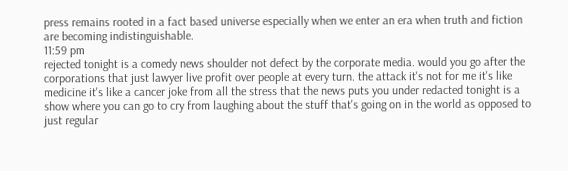press remains rooted in a fact based universe especially when we enter an era when truth and fiction are becoming indistinguishable.
11:59 pm
rejected tonight is a comedy news shoulder not defect by the corporate media. would you go after the corporations that just lawyer live profit over people at every turn. the attack it's not for me it's like medicine it's like a cancer joke from all the stress that the news puts you under redacted tonight is a show where you can go to cry from laughing about the stuff that's going on in the world as opposed to just regular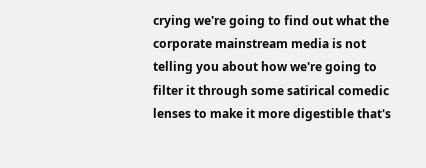crying we're going to find out what the corporate mainstream media is not telling you about how we're going to filter it through some satirical comedic lenses to make it more digestible that's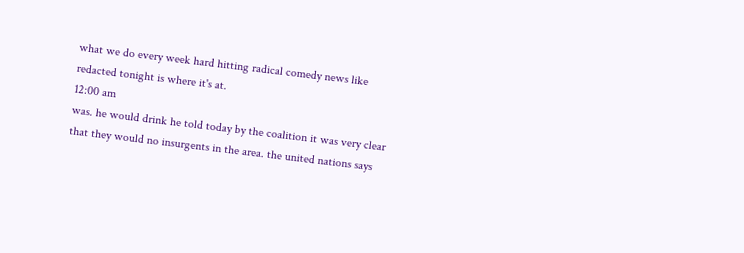what we do every week hard hitting radical comedy news like redacted tonight is where it's at.
12:00 am
was. he would drink he told today by the coalition it was very clear that they would no insurgents in the area. the united nations says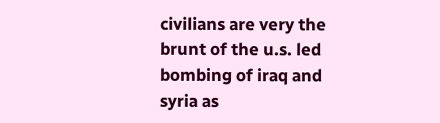civilians are very the brunt of the u.s. led bombing of iraq and syria as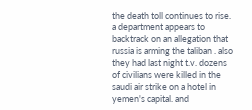the death toll continues to rise. a department appears to backtrack on an allegation that russia is arming the taliban . also they had last night t.v. dozens of civilians were killed in the saudi air strike on a hotel in yemen's capital. and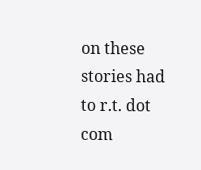on these stories had to r.t. dot com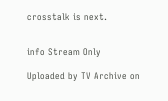crosstalk is next.


info Stream Only

Uploaded by TV Archive on